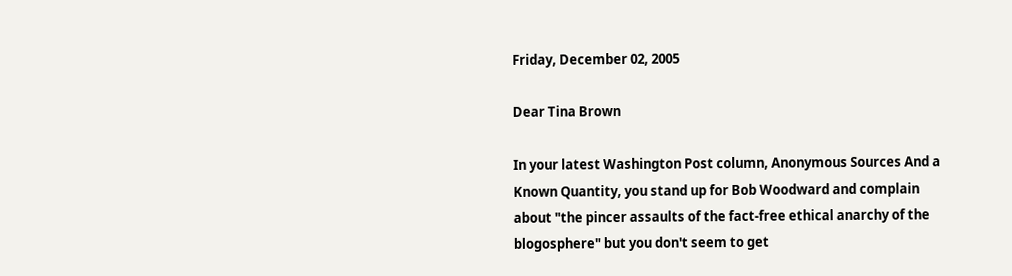Friday, December 02, 2005

Dear Tina Brown

In your latest Washington Post column, Anonymous Sources And a Known Quantity, you stand up for Bob Woodward and complain about "the pincer assaults of the fact-free ethical anarchy of the blogosphere" but you don't seem to get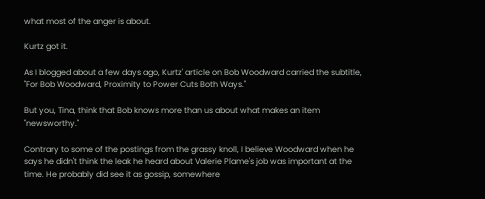what most of the anger is about.

Kurtz got it.

As I blogged about a few days ago, Kurtz' article on Bob Woodward carried the subtitle, "For Bob Woodward, Proximity to Power Cuts Both Ways."

But you, Tina, think that Bob knows more than us about what makes an item "newsworthy."

Contrary to some of the postings from the grassy knoll, I believe Woodward when he says he didn't think the leak he heard about Valerie Plame's job was important at the time. He probably did see it as gossip, somewhere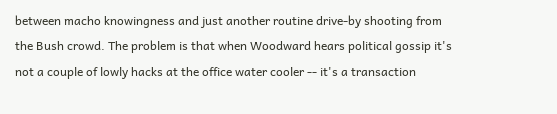between macho knowingness and just another routine drive-by shooting from the Bush crowd. The problem is that when Woodward hears political gossip it's not a couple of lowly hacks at the office water cooler -- it's a transaction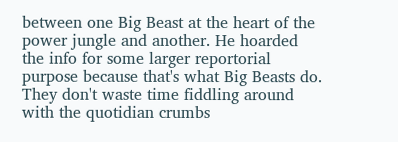between one Big Beast at the heart of the power jungle and another. He hoarded the info for some larger reportorial purpose because that's what Big Beasts do. They don't waste time fiddling around with the quotidian crumbs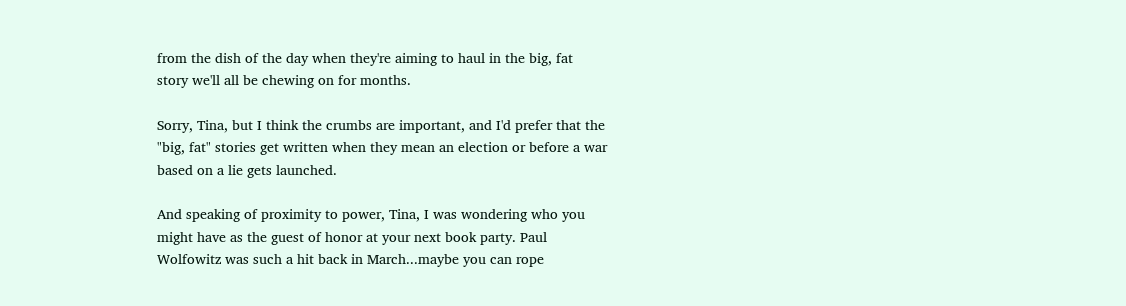from the dish of the day when they're aiming to haul in the big, fat story we'll all be chewing on for months.

Sorry, Tina, but I think the crumbs are important, and I'd prefer that the "big, fat" stories get written when they mean an election or before a war based on a lie gets launched.

And speaking of proximity to power, Tina, I was wondering who you might have as the guest of honor at your next book party. Paul Wolfowitz was such a hit back in March...maybe you can rope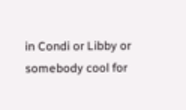in Condi or Libby or somebody cool for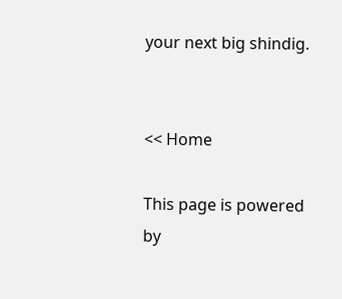your next big shindig.


<< Home

This page is powered by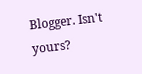Blogger. Isn't yours?